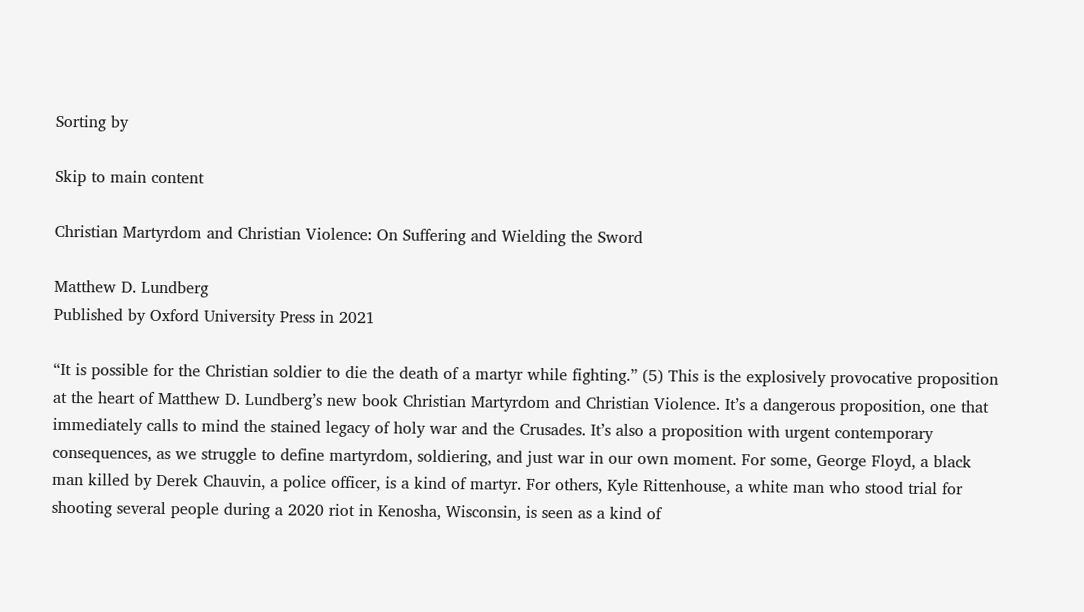Sorting by

Skip to main content

Christian Martyrdom and Christian Violence: On Suffering and Wielding the Sword

Matthew D. Lundberg
Published by Oxford University Press in 2021

“It is possible for the Christian soldier to die the death of a martyr while fighting.” (5) This is the explosively provocative proposition at the heart of Matthew D. Lundberg’s new book Christian Martyrdom and Christian Violence. It’s a dangerous proposition, one that immediately calls to mind the stained legacy of holy war and the Crusades. It’s also a proposition with urgent contemporary consequences, as we struggle to define martyrdom, soldiering, and just war in our own moment. For some, George Floyd, a black man killed by Derek Chauvin, a police officer, is a kind of martyr. For others, Kyle Rittenhouse, a white man who stood trial for shooting several people during a 2020 riot in Kenosha, Wisconsin, is seen as a kind of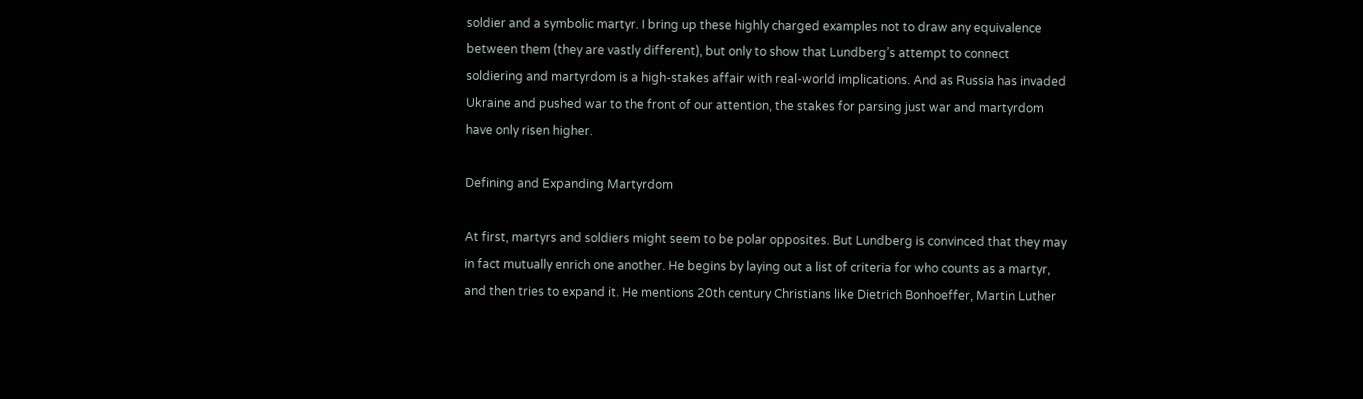soldier and a symbolic martyr. I bring up these highly charged examples not to draw any equivalence between them (they are vastly different), but only to show that Lundberg’s attempt to connect soldiering and martyrdom is a high-stakes affair with real-world implications. And as Russia has invaded Ukraine and pushed war to the front of our attention, the stakes for parsing just war and martyrdom have only risen higher.

Defining and Expanding Martyrdom

At first, martyrs and soldiers might seem to be polar opposites. But Lundberg is convinced that they may in fact mutually enrich one another. He begins by laying out a list of criteria for who counts as a martyr, and then tries to expand it. He mentions 20th century Christians like Dietrich Bonhoeffer, Martin Luther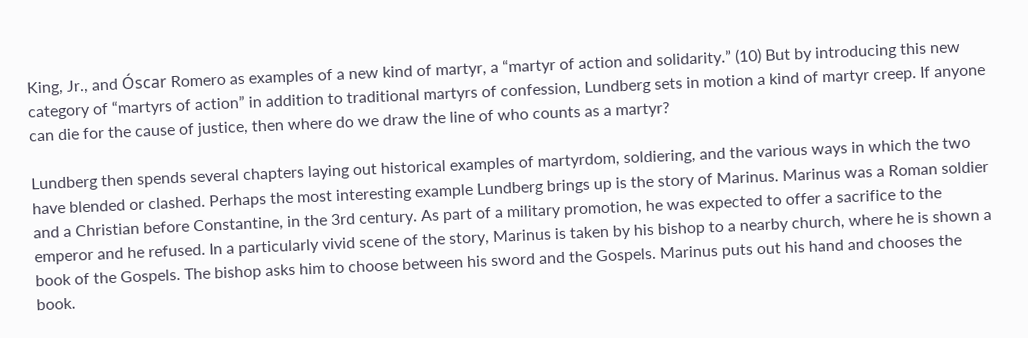King, Jr., and Óscar Romero as examples of a new kind of martyr, a “martyr of action and solidarity.” (10) But by introducing this new category of “martyrs of action” in addition to traditional martyrs of confession, Lundberg sets in motion a kind of martyr creep. If anyone can die for the cause of justice, then where do we draw the line of who counts as a martyr?

Lundberg then spends several chapters laying out historical examples of martyrdom, soldiering, and the various ways in which the two have blended or clashed. Perhaps the most interesting example Lundberg brings up is the story of Marinus. Marinus was a Roman soldier and a Christian before Constantine, in the 3rd century. As part of a military promotion, he was expected to offer a sacrifice to the emperor and he refused. In a particularly vivid scene of the story, Marinus is taken by his bishop to a nearby church, where he is shown a book of the Gospels. The bishop asks him to choose between his sword and the Gospels. Marinus puts out his hand and chooses the book.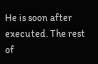He is soon after executed. The rest of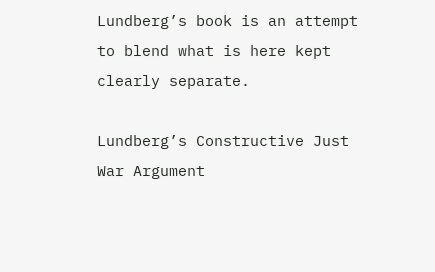Lundberg’s book is an attempt to blend what is here kept clearly separate.

Lundberg’s Constructive Just War Argument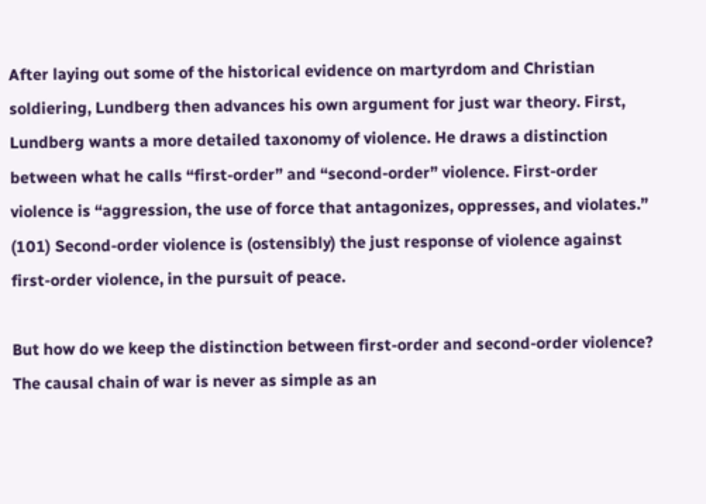After laying out some of the historical evidence on martyrdom and Christian soldiering, Lundberg then advances his own argument for just war theory. First, Lundberg wants a more detailed taxonomy of violence. He draws a distinction between what he calls “first-order” and “second-order” violence. First-order violence is “aggression, the use of force that antagonizes, oppresses, and violates.” (101) Second-order violence is (ostensibly) the just response of violence against first-order violence, in the pursuit of peace.

But how do we keep the distinction between first-order and second-order violence? The causal chain of war is never as simple as an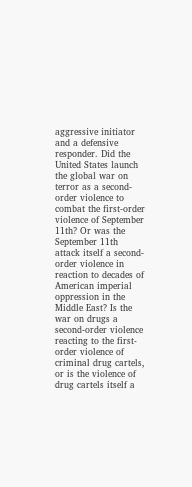aggressive initiator and a defensive responder. Did the United States launch the global war on terror as a second-order violence to combat the first-order violence of September 11th? Or was the September 11th attack itself a second-order violence in reaction to decades of American imperial oppression in the Middle East? Is the war on drugs a second-order violence reacting to the first-order violence of criminal drug cartels, or is the violence of drug cartels itself a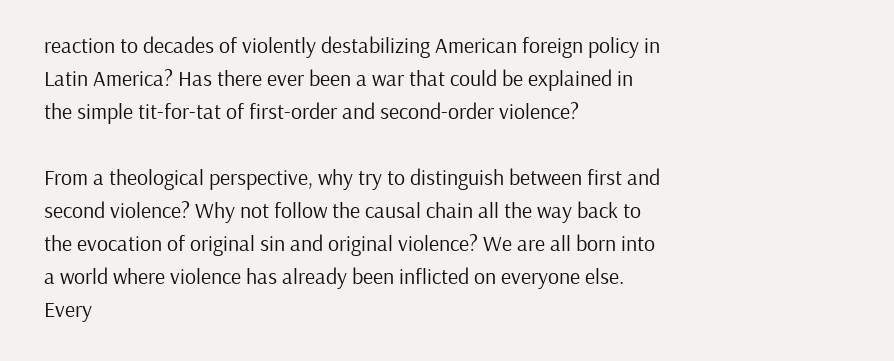reaction to decades of violently destabilizing American foreign policy in Latin America? Has there ever been a war that could be explained in the simple tit-for-tat of first-order and second-order violence?

From a theological perspective, why try to distinguish between first and second violence? Why not follow the causal chain all the way back to the evocation of original sin and original violence? We are all born into a world where violence has already been inflicted on everyone else. Every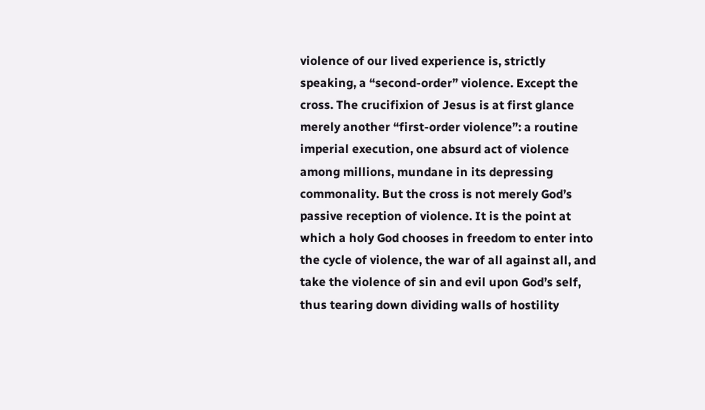violence of our lived experience is, strictly speaking, a “second-order” violence. Except the cross. The crucifixion of Jesus is at first glance merely another “first-order violence”: a routine imperial execution, one absurd act of violence among millions, mundane in its depressing commonality. But the cross is not merely God’s passive reception of violence. It is the point at which a holy God chooses in freedom to enter into the cycle of violence, the war of all against all, and take the violence of sin and evil upon God’s self, thus tearing down dividing walls of hostility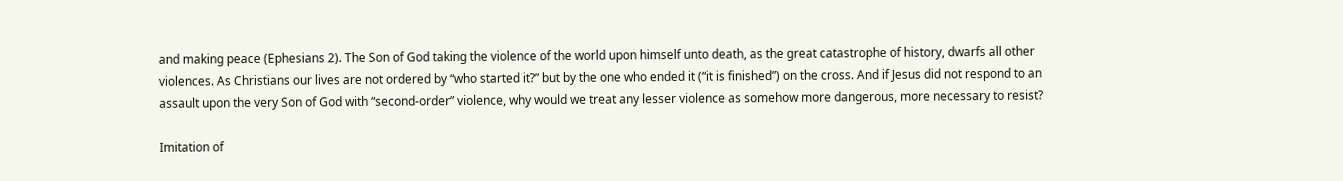and making peace (Ephesians 2). The Son of God taking the violence of the world upon himself unto death, as the great catastrophe of history, dwarfs all other violences. As Christians our lives are not ordered by “who started it?” but by the one who ended it (“it is finished”) on the cross. And if Jesus did not respond to an assault upon the very Son of God with “second-order” violence, why would we treat any lesser violence as somehow more dangerous, more necessary to resist?

Imitation of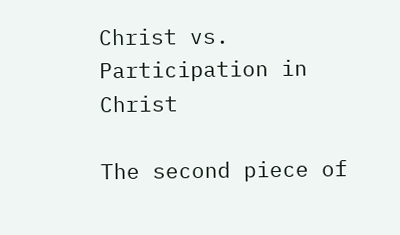Christ vs. Participation in Christ

The second piece of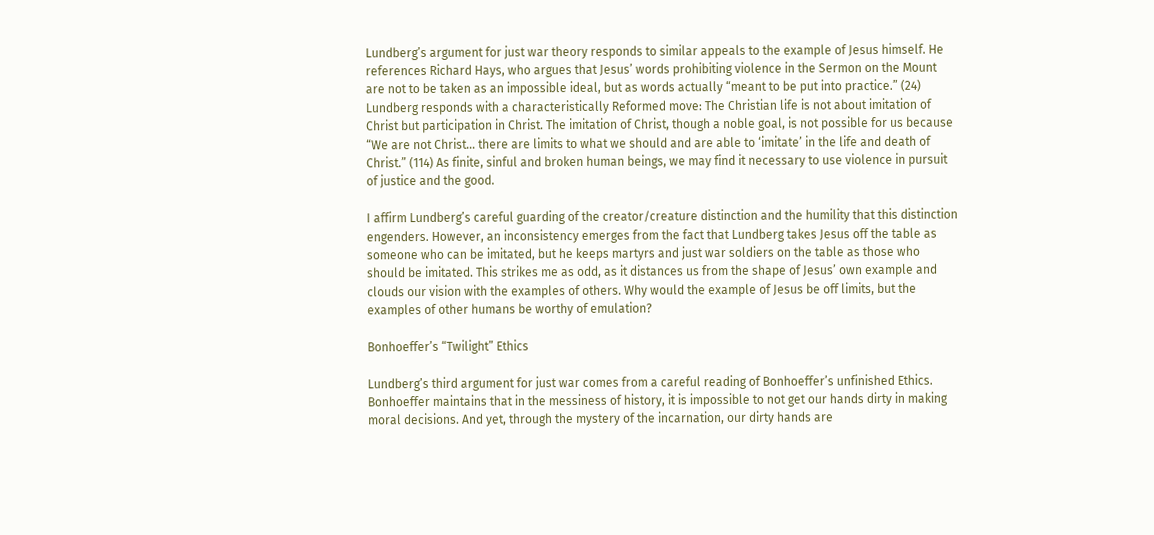Lundberg’s argument for just war theory responds to similar appeals to the example of Jesus himself. He references Richard Hays, who argues that Jesus’ words prohibiting violence in the Sermon on the Mount are not to be taken as an impossible ideal, but as words actually “meant to be put into practice.” (24) Lundberg responds with a characteristically Reformed move: The Christian life is not about imitation of Christ but participation in Christ. The imitation of Christ, though a noble goal, is not possible for us because “We are not Christ… there are limits to what we should and are able to ‘imitate’ in the life and death of Christ.” (114) As finite, sinful and broken human beings, we may find it necessary to use violence in pursuit of justice and the good.

I affirm Lundberg’s careful guarding of the creator/creature distinction and the humility that this distinction engenders. However, an inconsistency emerges from the fact that Lundberg takes Jesus off the table as someone who can be imitated, but he keeps martyrs and just war soldiers on the table as those who should be imitated. This strikes me as odd, as it distances us from the shape of Jesus’ own example and clouds our vision with the examples of others. Why would the example of Jesus be off limits, but the examples of other humans be worthy of emulation?

Bonhoeffer’s “Twilight” Ethics

Lundberg’s third argument for just war comes from a careful reading of Bonhoeffer’s unfinished Ethics. Bonhoeffer maintains that in the messiness of history, it is impossible to not get our hands dirty in making moral decisions. And yet, through the mystery of the incarnation, our dirty hands are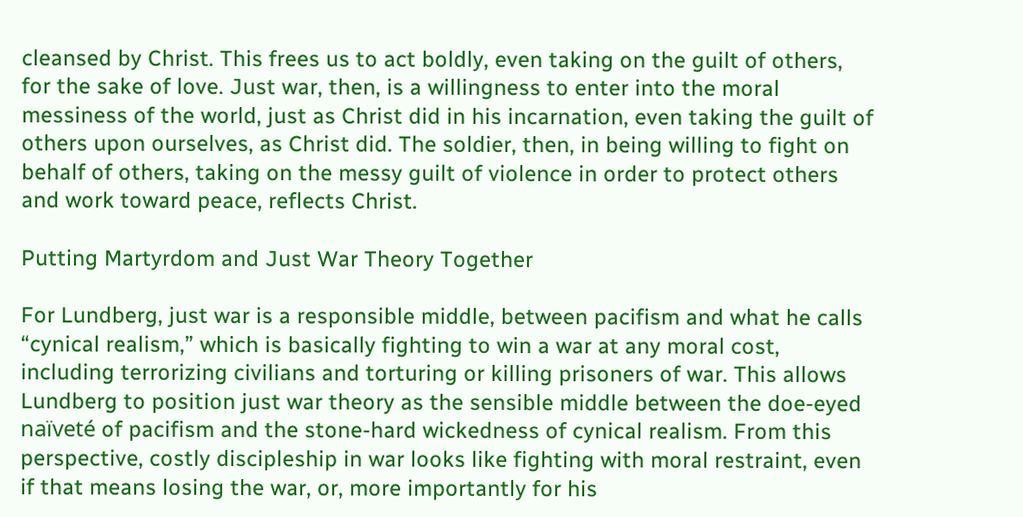cleansed by Christ. This frees us to act boldly, even taking on the guilt of others, for the sake of love. Just war, then, is a willingness to enter into the moral messiness of the world, just as Christ did in his incarnation, even taking the guilt of others upon ourselves, as Christ did. The soldier, then, in being willing to fight on behalf of others, taking on the messy guilt of violence in order to protect others and work toward peace, reflects Christ.

Putting Martyrdom and Just War Theory Together

For Lundberg, just war is a responsible middle, between pacifism and what he calls “cynical realism,” which is basically fighting to win a war at any moral cost, including terrorizing civilians and torturing or killing prisoners of war. This allows Lundberg to position just war theory as the sensible middle between the doe-eyed naïveté of pacifism and the stone-hard wickedness of cynical realism. From this perspective, costly discipleship in war looks like fighting with moral restraint, even if that means losing the war, or, more importantly for his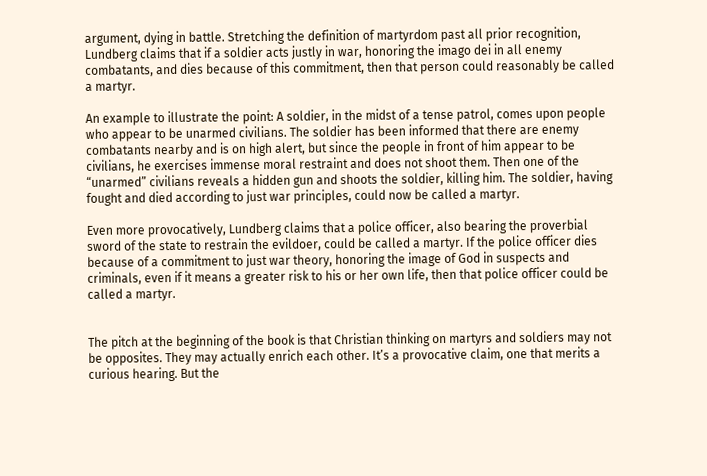argument, dying in battle. Stretching the definition of martyrdom past all prior recognition, Lundberg claims that if a soldier acts justly in war, honoring the imago dei in all enemy combatants, and dies because of this commitment, then that person could reasonably be called a martyr.

An example to illustrate the point: A soldier, in the midst of a tense patrol, comes upon people who appear to be unarmed civilians. The soldier has been informed that there are enemy combatants nearby and is on high alert, but since the people in front of him appear to be civilians, he exercises immense moral restraint and does not shoot them. Then one of the “unarmed” civilians reveals a hidden gun and shoots the soldier, killing him. The soldier, having fought and died according to just war principles, could now be called a martyr.

Even more provocatively, Lundberg claims that a police officer, also bearing the proverbial sword of the state to restrain the evildoer, could be called a martyr. If the police officer dies because of a commitment to just war theory, honoring the image of God in suspects and criminals, even if it means a greater risk to his or her own life, then that police officer could be called a martyr.


The pitch at the beginning of the book is that Christian thinking on martyrs and soldiers may not be opposites. They may actually enrich each other. It’s a provocative claim, one that merits a curious hearing. But the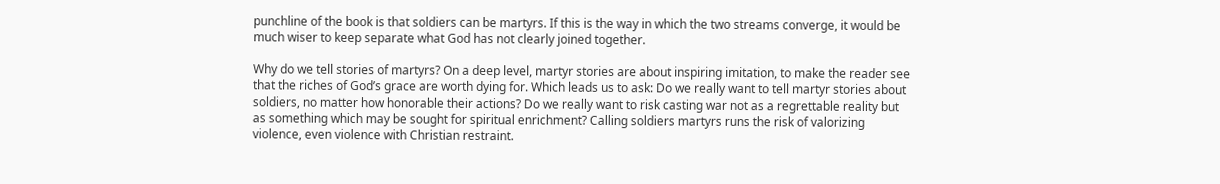punchline of the book is that soldiers can be martyrs. If this is the way in which the two streams converge, it would be much wiser to keep separate what God has not clearly joined together.

Why do we tell stories of martyrs? On a deep level, martyr stories are about inspiring imitation, to make the reader see that the riches of God’s grace are worth dying for. Which leads us to ask: Do we really want to tell martyr stories about soldiers, no matter how honorable their actions? Do we really want to risk casting war not as a regrettable reality but as something which may be sought for spiritual enrichment? Calling soldiers martyrs runs the risk of valorizing violence, even violence with Christian restraint.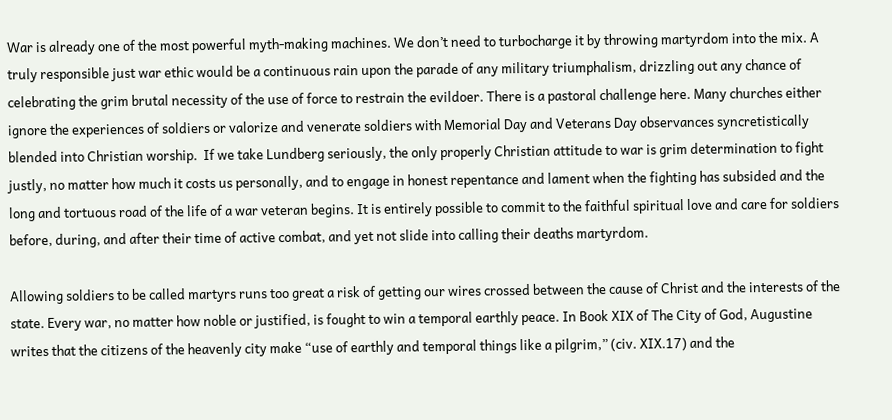War is already one of the most powerful myth-making machines. We don’t need to turbocharge it by throwing martyrdom into the mix. A truly responsible just war ethic would be a continuous rain upon the parade of any military triumphalism, drizzling out any chance of celebrating the grim brutal necessity of the use of force to restrain the evildoer. There is a pastoral challenge here. Many churches either ignore the experiences of soldiers or valorize and venerate soldiers with Memorial Day and Veterans Day observances syncretistically blended into Christian worship.  If we take Lundberg seriously, the only properly Christian attitude to war is grim determination to fight justly, no matter how much it costs us personally, and to engage in honest repentance and lament when the fighting has subsided and the long and tortuous road of the life of a war veteran begins. It is entirely possible to commit to the faithful spiritual love and care for soldiers before, during, and after their time of active combat, and yet not slide into calling their deaths martyrdom.

Allowing soldiers to be called martyrs runs too great a risk of getting our wires crossed between the cause of Christ and the interests of the state. Every war, no matter how noble or justified, is fought to win a temporal earthly peace. In Book XIX of The City of God, Augustine writes that the citizens of the heavenly city make “use of earthly and temporal things like a pilgrim,” (civ. XIX.17) and the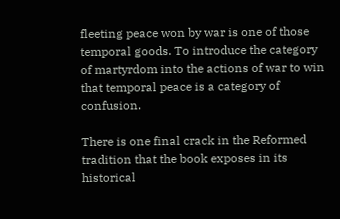fleeting peace won by war is one of those temporal goods. To introduce the category of martyrdom into the actions of war to win that temporal peace is a category of confusion.

There is one final crack in the Reformed tradition that the book exposes in its historical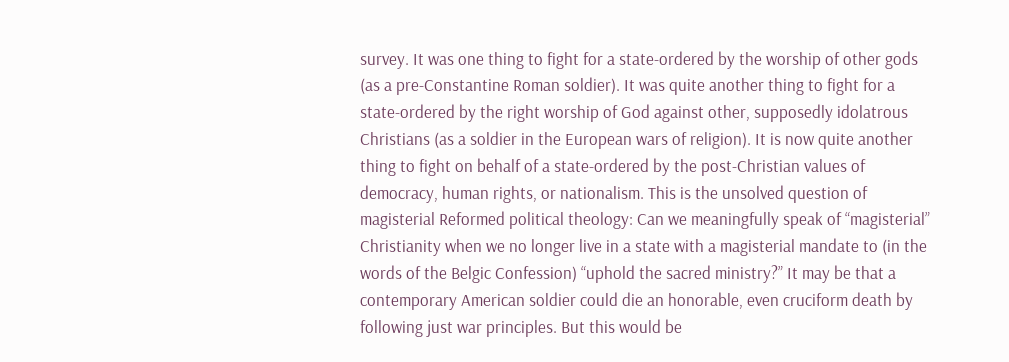survey. It was one thing to fight for a state-ordered by the worship of other gods (as a pre-Constantine Roman soldier). It was quite another thing to fight for a state-ordered by the right worship of God against other, supposedly idolatrous Christians (as a soldier in the European wars of religion). It is now quite another thing to fight on behalf of a state-ordered by the post-Christian values of democracy, human rights, or nationalism. This is the unsolved question of magisterial Reformed political theology: Can we meaningfully speak of “magisterial” Christianity when we no longer live in a state with a magisterial mandate to (in the words of the Belgic Confession) “uphold the sacred ministry?” It may be that a contemporary American soldier could die an honorable, even cruciform death by following just war principles. But this would be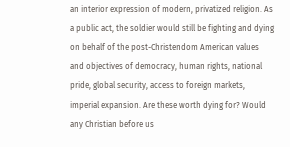an interior expression of modern, privatized religion. As a public act, the soldier would still be fighting and dying on behalf of the post-Christendom American values and objectives of democracy, human rights, national pride, global security, access to foreign markets, imperial expansion. Are these worth dying for? Would any Christian before us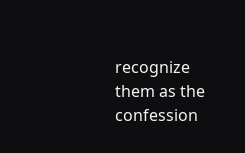recognize them as the confession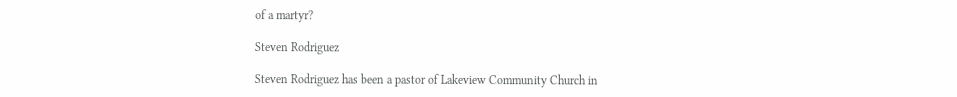of a martyr?

Steven Rodriguez

Steven Rodriguez has been a pastor of Lakeview Community Church in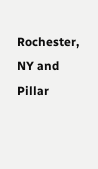Rochester, NY and Pillar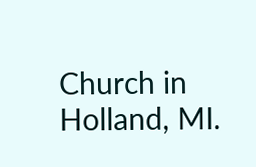Church in Holland, MI.